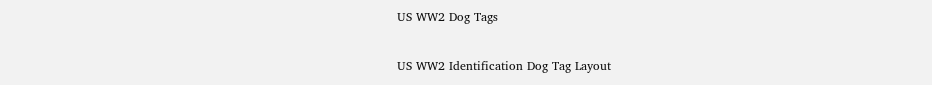US WW2 Dog Tags

US WW2 Identification Dog Tag Layout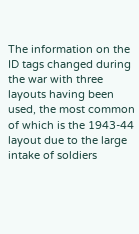The information on the ID tags changed during the war with three layouts having been used, the most common of which is the 1943-44 layout due to the large intake of soldiers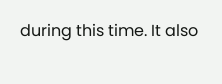during this time. It also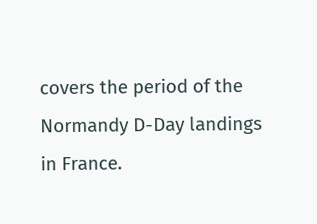covers the period of the Normandy D-Day landings in France.